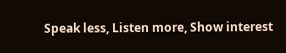Speak less, Listen more, Show interest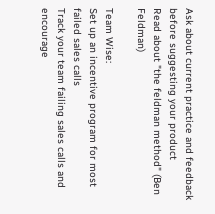Ask about current practice and feedback before suggesting your product
Read about "the feldman method" (Ben Feldman)

Team Wise:
Set up an incentive program for most failed sales calls
Track your team failing sales calls and encourage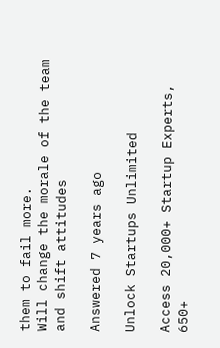them to fail more.
Will change the morale of the team and shift attitudes

Answered 7 years ago

Unlock Startups Unlimited

Access 20,000+ Startup Experts, 650+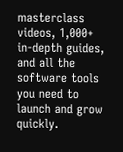masterclass videos, 1,000+ in-depth guides, and all the software tools you need to launch and grow quickly.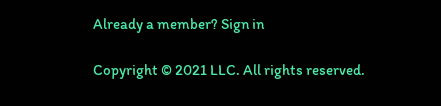Already a member? Sign in

Copyright © 2021 LLC. All rights reserved.